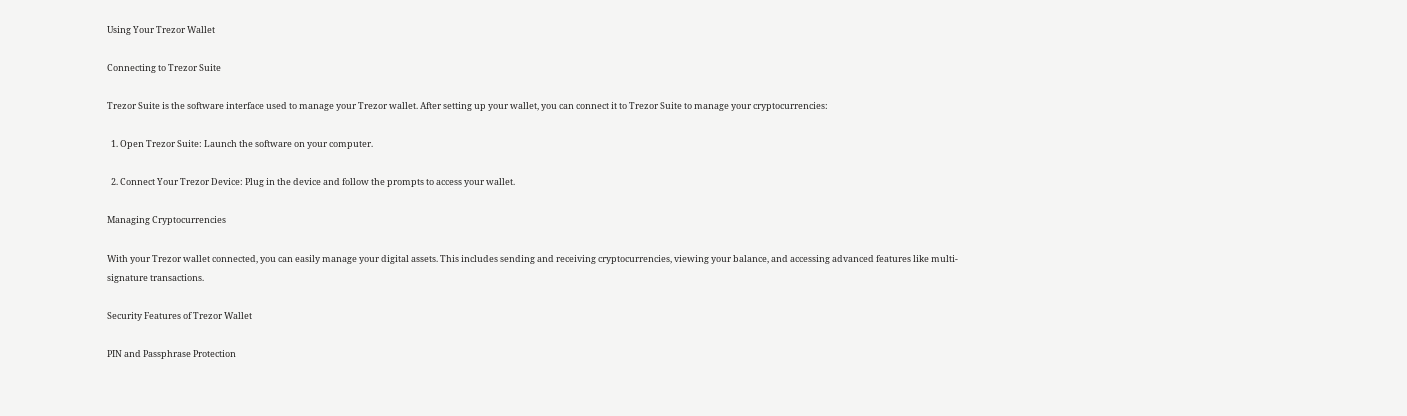Using Your Trezor Wallet

Connecting to Trezor Suite

Trezor Suite is the software interface used to manage your Trezor wallet. After setting up your wallet, you can connect it to Trezor Suite to manage your cryptocurrencies:

  1. Open Trezor Suite: Launch the software on your computer.

  2. Connect Your Trezor Device: Plug in the device and follow the prompts to access your wallet.

Managing Cryptocurrencies

With your Trezor wallet connected, you can easily manage your digital assets. This includes sending and receiving cryptocurrencies, viewing your balance, and accessing advanced features like multi-signature transactions.

Security Features of Trezor Wallet

PIN and Passphrase Protection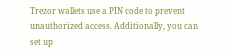Trezor wallets use a PIN code to prevent unauthorized access. Additionally, you can set up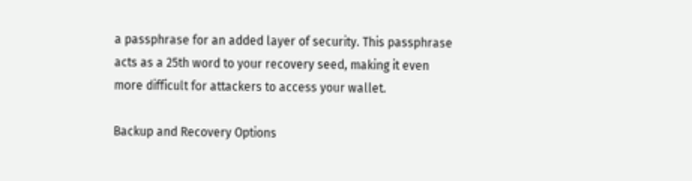a passphrase for an added layer of security. This passphrase acts as a 25th word to your recovery seed, making it even more difficult for attackers to access your wallet.

Backup and Recovery Options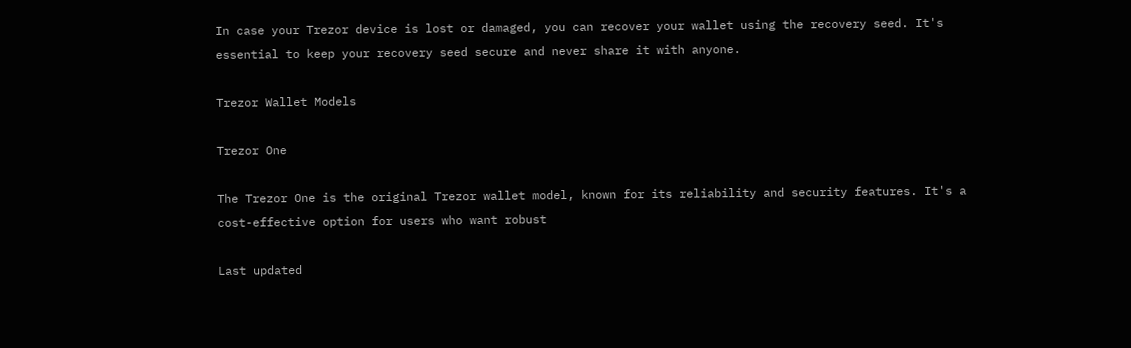In case your Trezor device is lost or damaged, you can recover your wallet using the recovery seed. It's essential to keep your recovery seed secure and never share it with anyone.

Trezor Wallet Models

Trezor One

The Trezor One is the original Trezor wallet model, known for its reliability and security features. It's a cost-effective option for users who want robust

Last updated